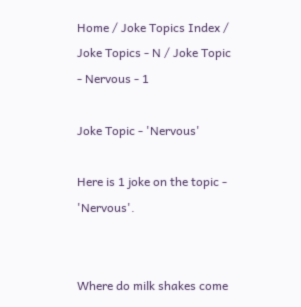Home / Joke Topics Index / Joke Topics - N / Joke Topic - Nervous - 1

Joke Topic - 'Nervous'

Here is 1 joke on the topic - 'Nervous'.


Where do milk shakes come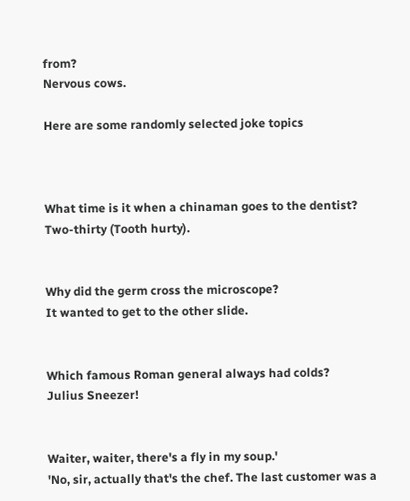from?
Nervous cows.

Here are some randomly selected joke topics



What time is it when a chinaman goes to the dentist?
Two-thirty (Tooth hurty).


Why did the germ cross the microscope?
It wanted to get to the other slide.


Which famous Roman general always had colds?
Julius Sneezer!


Waiter, waiter, there's a fly in my soup.'
'No, sir, actually that's the chef. The last customer was a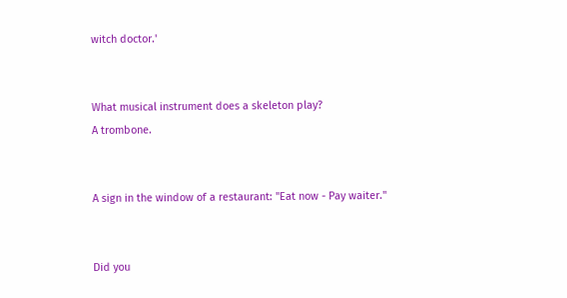witch doctor.'


What musical instrument does a skeleton play?
A trombone.


A sign in the window of a restaurant: "Eat now - Pay waiter."


Did you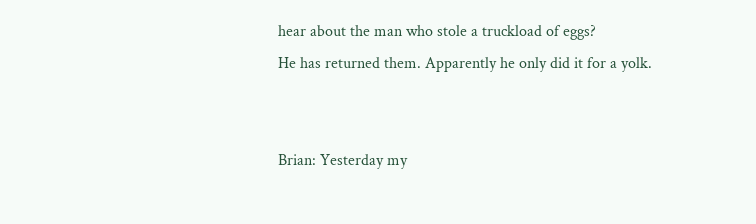hear about the man who stole a truckload of eggs?
He has returned them. Apparently he only did it for a yolk.


Brian: Yesterday my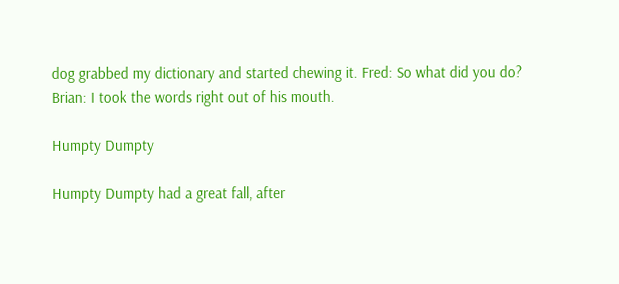dog grabbed my dictionary and started chewing it. Fred: So what did you do?
Brian: I took the words right out of his mouth.

Humpty Dumpty

Humpty Dumpty had a great fall, after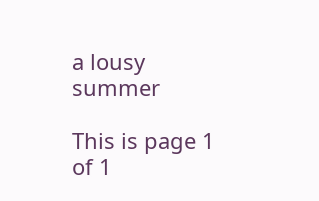a lousy summer

This is page 1 of 1